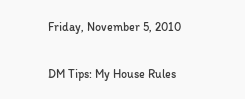Friday, November 5, 2010

DM Tips: My House Rules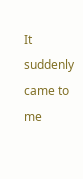It suddenly came to me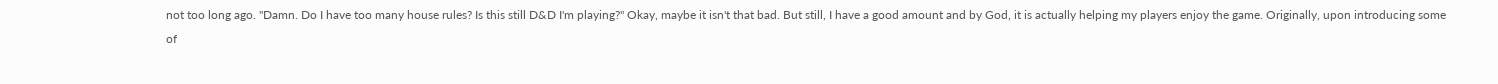not too long ago. "Damn. Do I have too many house rules? Is this still D&D I'm playing?" Okay, maybe it isn't that bad. But still, I have a good amount and by God, it is actually helping my players enjoy the game. Originally, upon introducing some of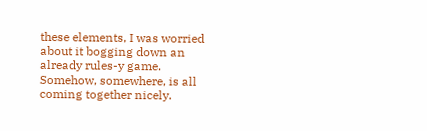these elements, I was worried about it bogging down an already rules-y game. Somehow, somewhere, is all coming together nicely.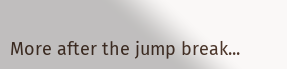More after the jump break...